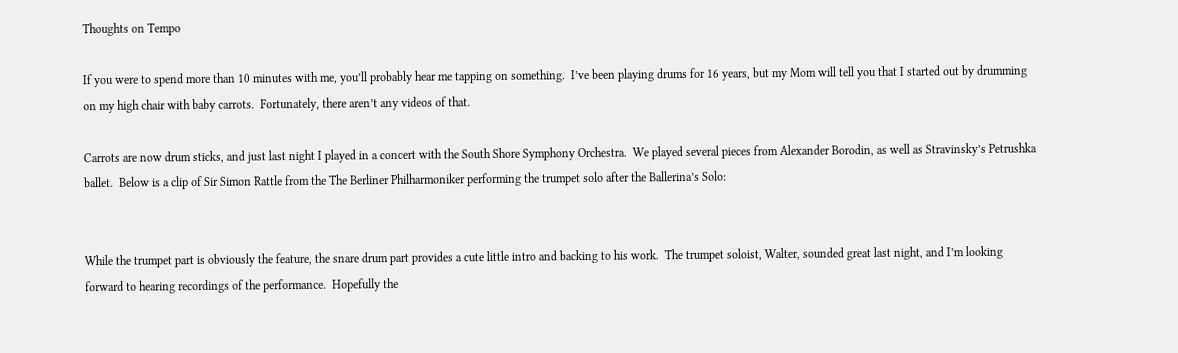Thoughts on Tempo

If you were to spend more than 10 minutes with me, you’ll probably hear me tapping on something.  I’ve been playing drums for 16 years, but my Mom will tell you that I started out by drumming on my high chair with baby carrots.  Fortunately, there aren’t any videos of that.

Carrots are now drum sticks, and just last night I played in a concert with the South Shore Symphony Orchestra.  We played several pieces from Alexander Borodin, as well as Stravinsky’s Petrushka ballet.  Below is a clip of Sir Simon Rattle from the The Berliner Philharmoniker performing the trumpet solo after the Ballerina’s Solo:


While the trumpet part is obviously the feature, the snare drum part provides a cute little intro and backing to his work.  The trumpet soloist, Walter, sounded great last night, and I’m looking forward to hearing recordings of the performance.  Hopefully the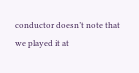conductor doesn’t note that we played it at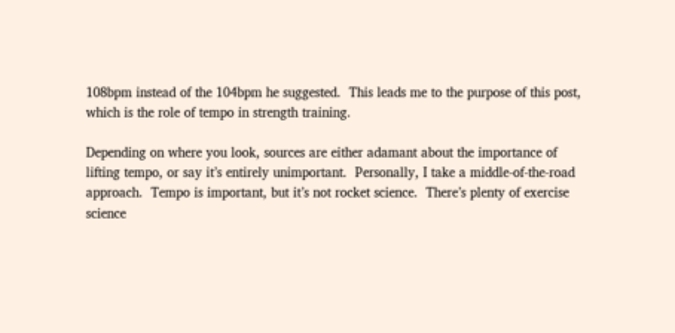108bpm instead of the 104bpm he suggested.  This leads me to the purpose of this post, which is the role of tempo in strength training.

Depending on where you look, sources are either adamant about the importance of lifting tempo, or say it’s entirely unimportant.  Personally, I take a middle-of-the-road approach.  Tempo is important, but it’s not rocket science.  There’s plenty of exercise science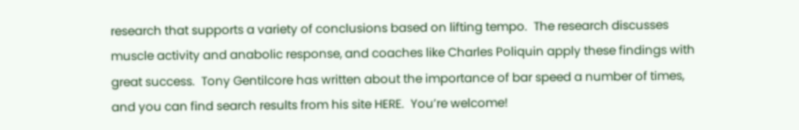research that supports a variety of conclusions based on lifting tempo.  The research discusses muscle activity and anabolic response, and coaches like Charles Poliquin apply these findings with great success.  Tony Gentilcore has written about the importance of bar speed a number of times, and you can find search results from his site HERE.  You’re welcome!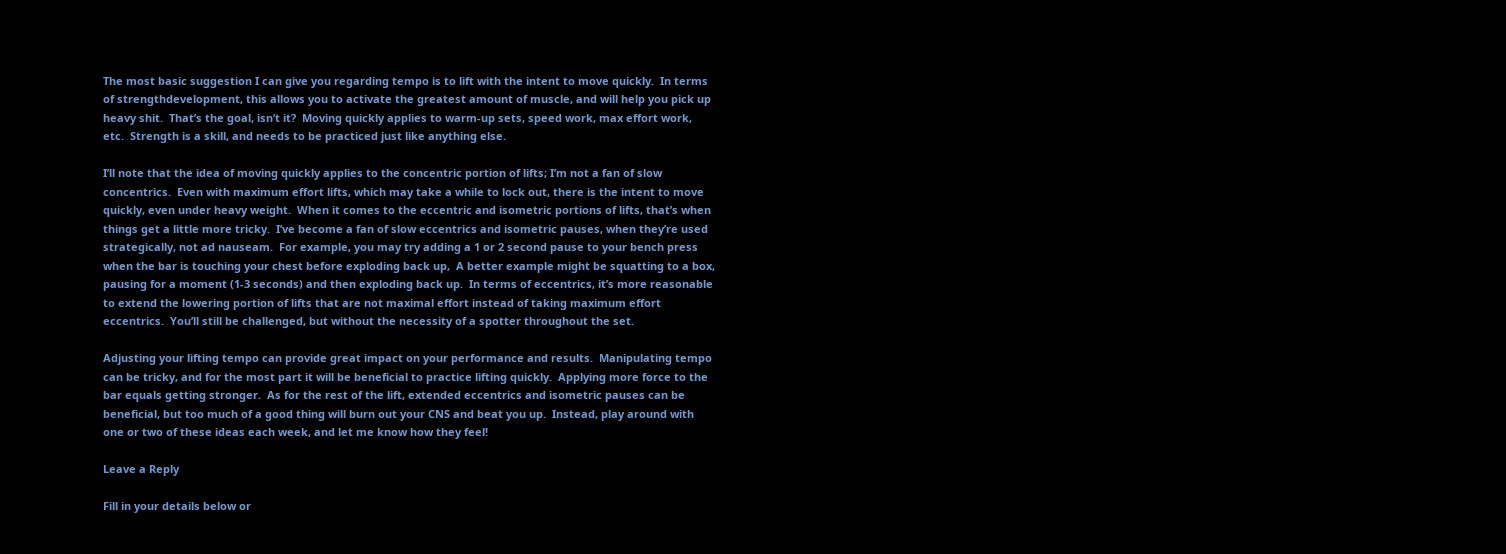The most basic suggestion I can give you regarding tempo is to lift with the intent to move quickly.  In terms of strengthdevelopment, this allows you to activate the greatest amount of muscle, and will help you pick up heavy shit.  That’s the goal, isn’t it?  Moving quickly applies to warm-up sets, speed work, max effort work, etc.  Strength is a skill, and needs to be practiced just like anything else.

I’ll note that the idea of moving quickly applies to the concentric portion of lifts; I’m not a fan of slow concentrics.  Even with maximum effort lifts, which may take a while to lock out, there is the intent to move quickly, even under heavy weight.  When it comes to the eccentric and isometric portions of lifts, that’s when things get a little more tricky.  I’ve become a fan of slow eccentrics and isometric pauses, when they’re used strategically, not ad nauseam.  For example, you may try adding a 1 or 2 second pause to your bench press when the bar is touching your chest before exploding back up,  A better example might be squatting to a box, pausing for a moment (1-3 seconds) and then exploding back up.  In terms of eccentrics, it’s more reasonable to extend the lowering portion of lifts that are not maximal effort instead of taking maximum effort eccentrics.  You’ll still be challenged, but without the necessity of a spotter throughout the set.

Adjusting your lifting tempo can provide great impact on your performance and results.  Manipulating tempo can be tricky, and for the most part it will be beneficial to practice lifting quickly.  Applying more force to the bar equals getting stronger.  As for the rest of the lift, extended eccentrics and isometric pauses can be beneficial, but too much of a good thing will burn out your CNS and beat you up.  Instead, play around with one or two of these ideas each week, and let me know how they feel!

Leave a Reply

Fill in your details below or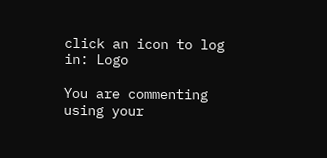click an icon to log in: Logo

You are commenting using your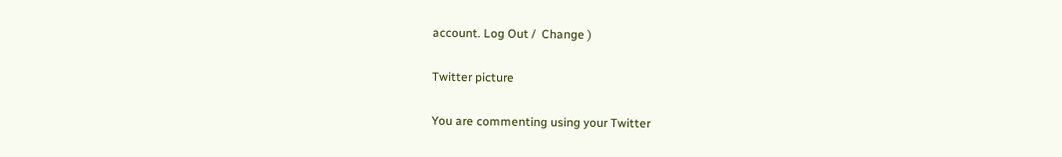account. Log Out /  Change )

Twitter picture

You are commenting using your Twitter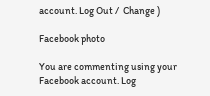account. Log Out /  Change )

Facebook photo

You are commenting using your Facebook account. Log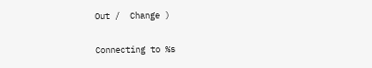Out /  Change )

Connecting to %s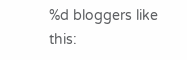%d bloggers like this: